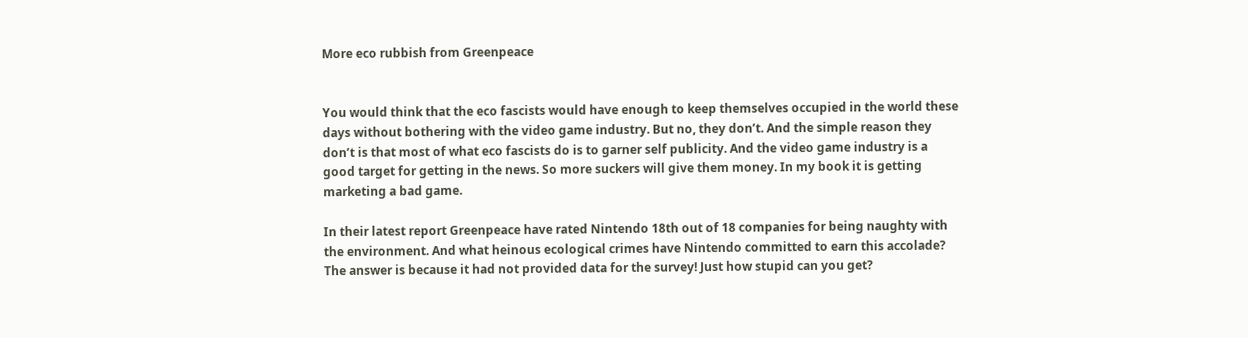More eco rubbish from Greenpeace


You would think that the eco fascists would have enough to keep themselves occupied in the world these days without bothering with the video game industry. But no, they don’t. And the simple reason they don’t is that most of what eco fascists do is to garner self publicity. And the video game industry is a good target for getting in the news. So more suckers will give them money. In my book it is getting marketing a bad game.

In their latest report Greenpeace have rated Nintendo 18th out of 18 companies for being naughty with the environment. And what heinous ecological crimes have Nintendo committed to earn this accolade? The answer is because it had not provided data for the survey! Just how stupid can you get?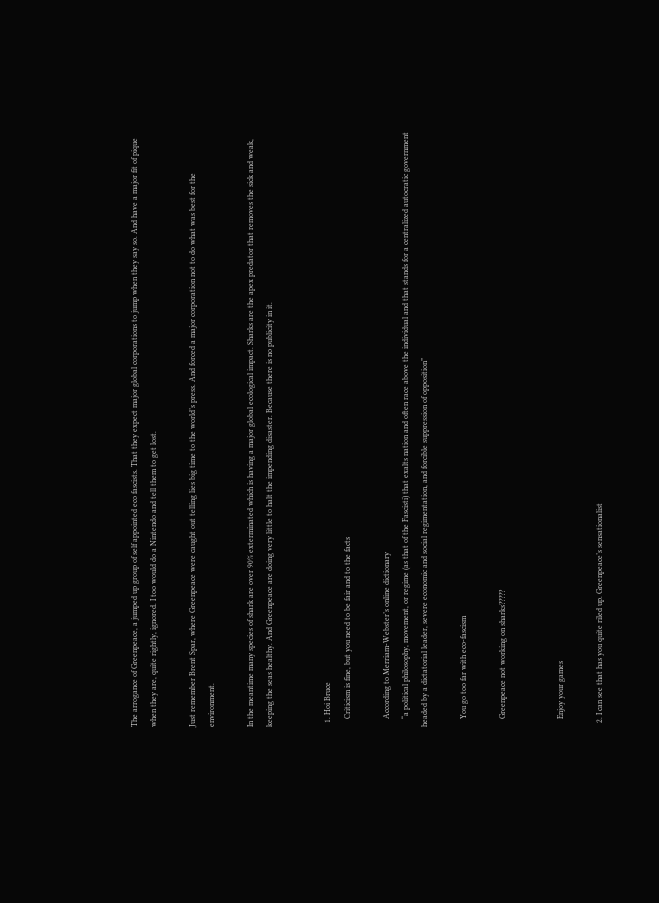The arrogance of Greenpeace, a jumped up group of self appointed eco fascists. That they expect major global corporations to jump when they say so. And have a major fit of pique when they are, quite rightly, ignored. I too would do a Nintendo and tell them to get lost.

Just remember Brent Spar, where Greenpeace were caught out telling lies big time to the world’s press. And forced a major corporation not to do what was best for the environment.

In the meantime many species of shark are over 90% exterminated which is having a major global ecological impact. Sharks are the apex predator that removes the sick and weak, keeping the seas healthy. And Greenpeace are doing very little to halt the impending disaster. Because there is no publicity in it.


  1. Hoi Bruce
    Criticism is fine, but you need to be fair and to the facts

    According to Merriam-Webster’s online dictionary
    “a political philosophy, movement, or regime (as that of the Fascisti) that exalts nation and often race above the individual and that stands for a centralized autocratic government headed by a dictatorial leader, severe economic and social regimentation, and forcible suppression of opposition”

    You go too far with eco-fascism

    Greenpeace not working on sharks?????


    Enjoy your games

  2. I can see that has you quite riled up. Greenpeace’s sensationalist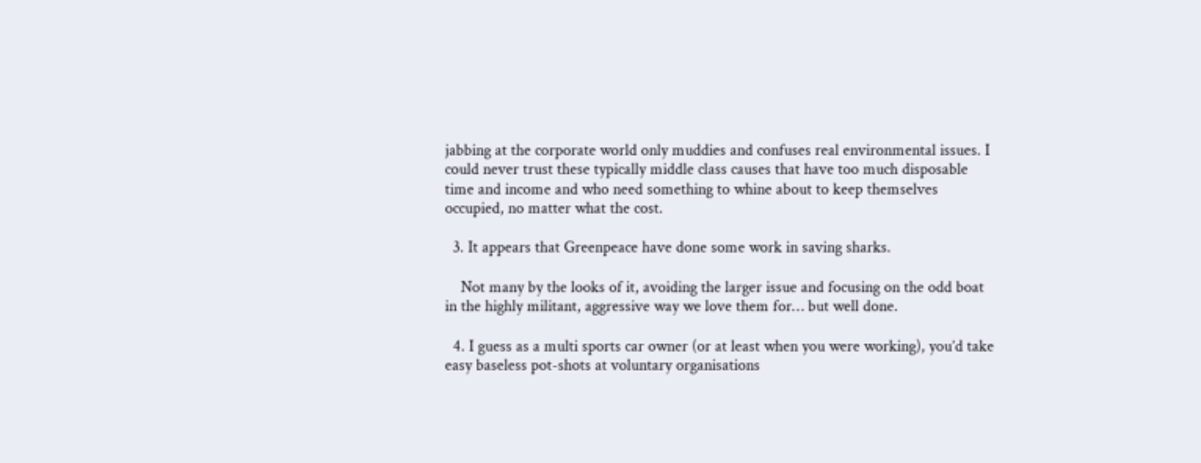jabbing at the corporate world only muddies and confuses real environmental issues. I could never trust these typically middle class causes that have too much disposable time and income and who need something to whine about to keep themselves occupied, no matter what the cost.

  3. It appears that Greenpeace have done some work in saving sharks.

    Not many by the looks of it, avoiding the larger issue and focusing on the odd boat in the highly militant, aggressive way we love them for… but well done.

  4. I guess as a multi sports car owner (or at least when you were working), you’d take easy baseless pot-shots at voluntary organisations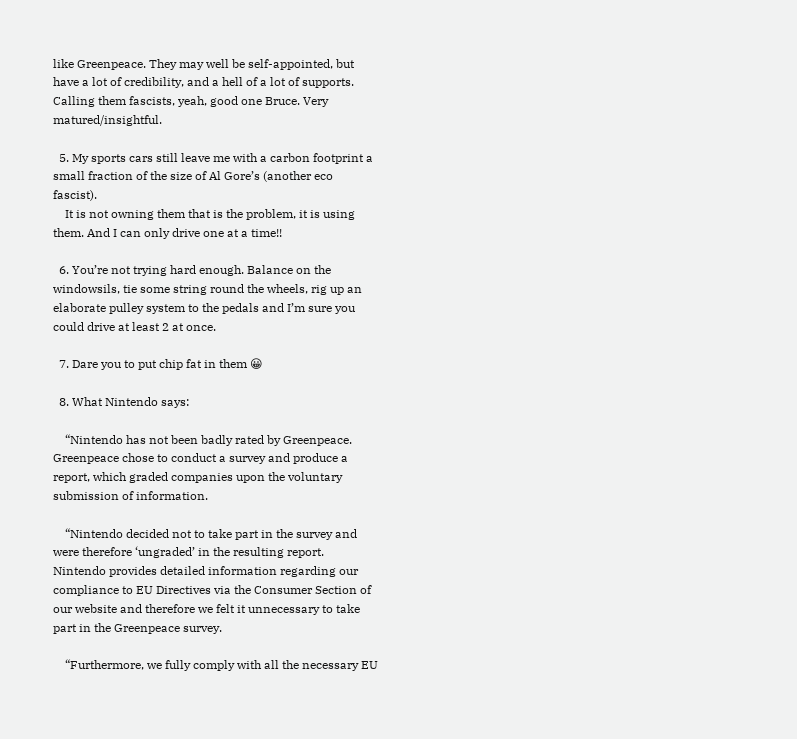like Greenpeace. They may well be self-appointed, but have a lot of credibility, and a hell of a lot of supports. Calling them fascists, yeah, good one Bruce. Very matured/insightful.

  5. My sports cars still leave me with a carbon footprint a small fraction of the size of Al Gore’s (another eco fascist).
    It is not owning them that is the problem, it is using them. And I can only drive one at a time!!

  6. You’re not trying hard enough. Balance on the windowsils, tie some string round the wheels, rig up an elaborate pulley system to the pedals and I’m sure you could drive at least 2 at once.

  7. Dare you to put chip fat in them 😀

  8. What Nintendo says:

    “Nintendo has not been badly rated by Greenpeace. Greenpeace chose to conduct a survey and produce a report, which graded companies upon the voluntary submission of information.

    “Nintendo decided not to take part in the survey and were therefore ‘ungraded’ in the resulting report. Nintendo provides detailed information regarding our compliance to EU Directives via the Consumer Section of our website and therefore we felt it unnecessary to take part in the Greenpeace survey.

    “Furthermore, we fully comply with all the necessary EU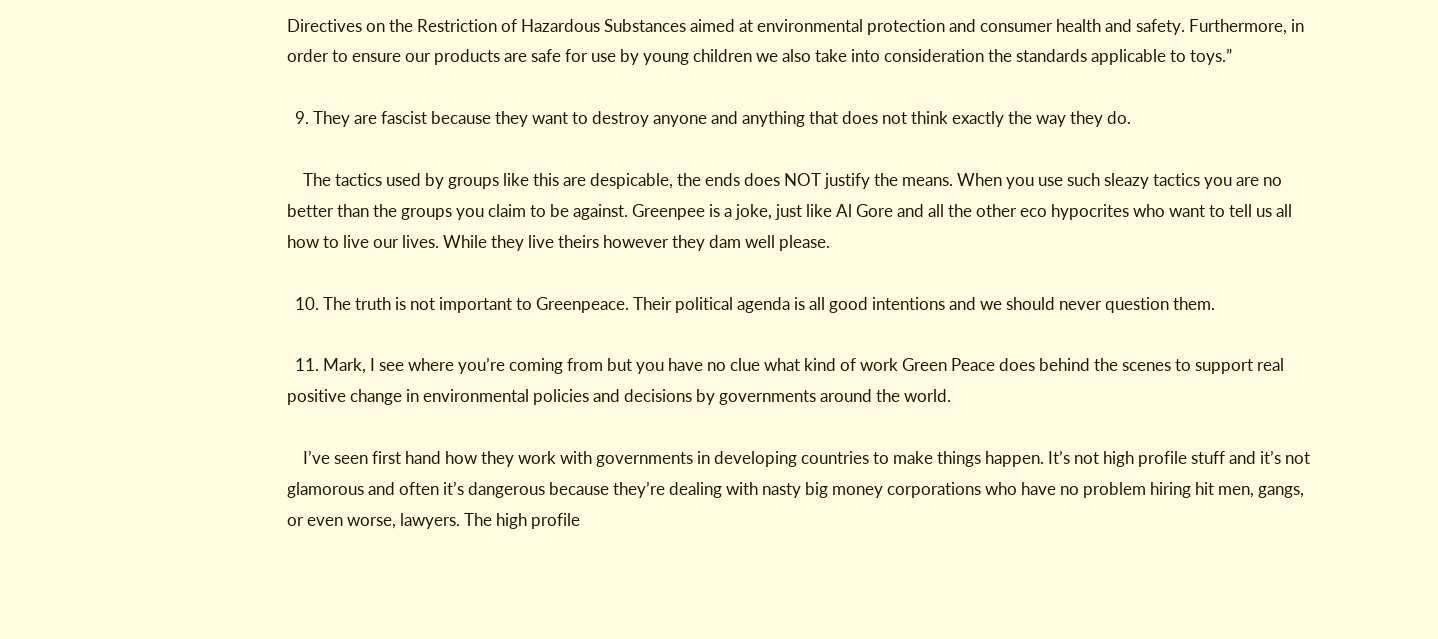Directives on the Restriction of Hazardous Substances aimed at environmental protection and consumer health and safety. Furthermore, in order to ensure our products are safe for use by young children we also take into consideration the standards applicable to toys.”

  9. They are fascist because they want to destroy anyone and anything that does not think exactly the way they do.

    The tactics used by groups like this are despicable, the ends does NOT justify the means. When you use such sleazy tactics you are no better than the groups you claim to be against. Greenpee is a joke, just like Al Gore and all the other eco hypocrites who want to tell us all how to live our lives. While they live theirs however they dam well please.

  10. The truth is not important to Greenpeace. Their political agenda is all good intentions and we should never question them.

  11. Mark, I see where you’re coming from but you have no clue what kind of work Green Peace does behind the scenes to support real positive change in environmental policies and decisions by governments around the world.

    I’ve seen first hand how they work with governments in developing countries to make things happen. It’s not high profile stuff and it’s not glamorous and often it’s dangerous because they’re dealing with nasty big money corporations who have no problem hiring hit men, gangs, or even worse, lawyers. The high profile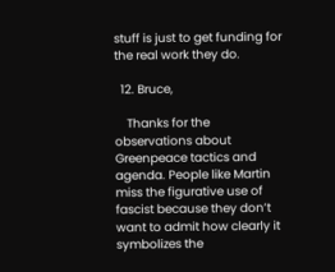stuff is just to get funding for the real work they do.

  12. Bruce,

    Thanks for the observations about Greenpeace tactics and agenda. People like Martin miss the figurative use of fascist because they don’t want to admit how clearly it symbolizes the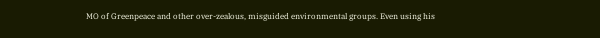MO of Greenpeace and other over-zealous, misguided environmental groups. Even using his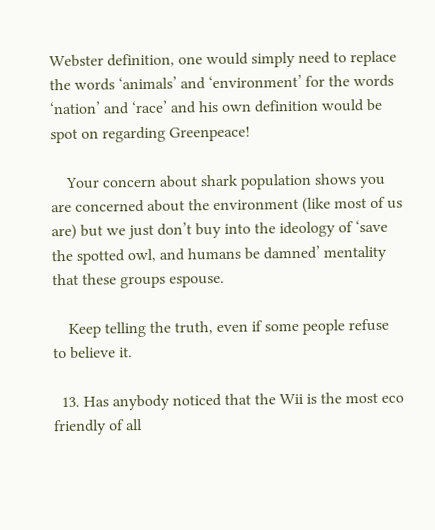Webster definition, one would simply need to replace the words ‘animals’ and ‘environment’ for the words ‘nation’ and ‘race’ and his own definition would be spot on regarding Greenpeace!

    Your concern about shark population shows you are concerned about the environment (like most of us are) but we just don’t buy into the ideology of ‘save the spotted owl, and humans be damned’ mentality that these groups espouse.

    Keep telling the truth, even if some people refuse to believe it.

  13. Has anybody noticed that the Wii is the most eco friendly of all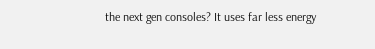the next gen consoles? It uses far less energy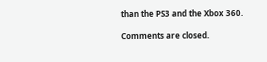than the PS3 and the Xbox 360.

Comments are closed.